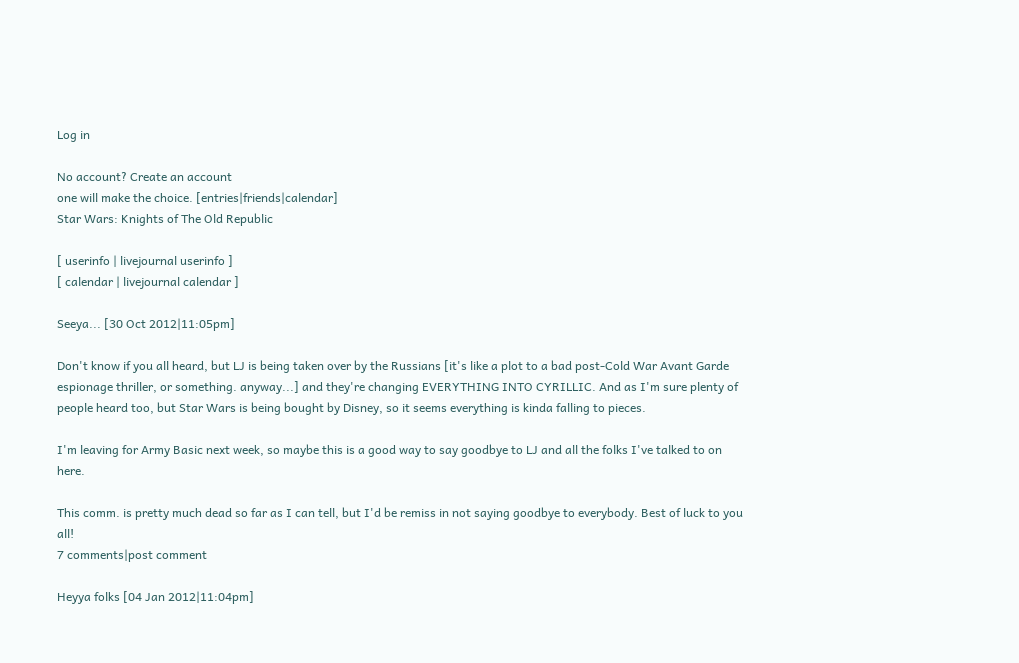Log in

No account? Create an account
one will make the choice. [entries|friends|calendar]
Star Wars: Knights of The Old Republic

[ userinfo | livejournal userinfo ]
[ calendar | livejournal calendar ]

Seeya... [30 Oct 2012|11:05pm]

Don't know if you all heard, but LJ is being taken over by the Russians [it's like a plot to a bad post-Cold War Avant Garde espionage thriller, or something. anyway...] and they're changing EVERYTHING INTO CYRILLIC. And as I'm sure plenty of people heard too, but Star Wars is being bought by Disney, so it seems everything is kinda falling to pieces.

I'm leaving for Army Basic next week, so maybe this is a good way to say goodbye to LJ and all the folks I've talked to on here.

This comm. is pretty much dead so far as I can tell, but I'd be remiss in not saying goodbye to everybody. Best of luck to you all!
7 comments|post comment

Heyya folks [04 Jan 2012|11:04pm]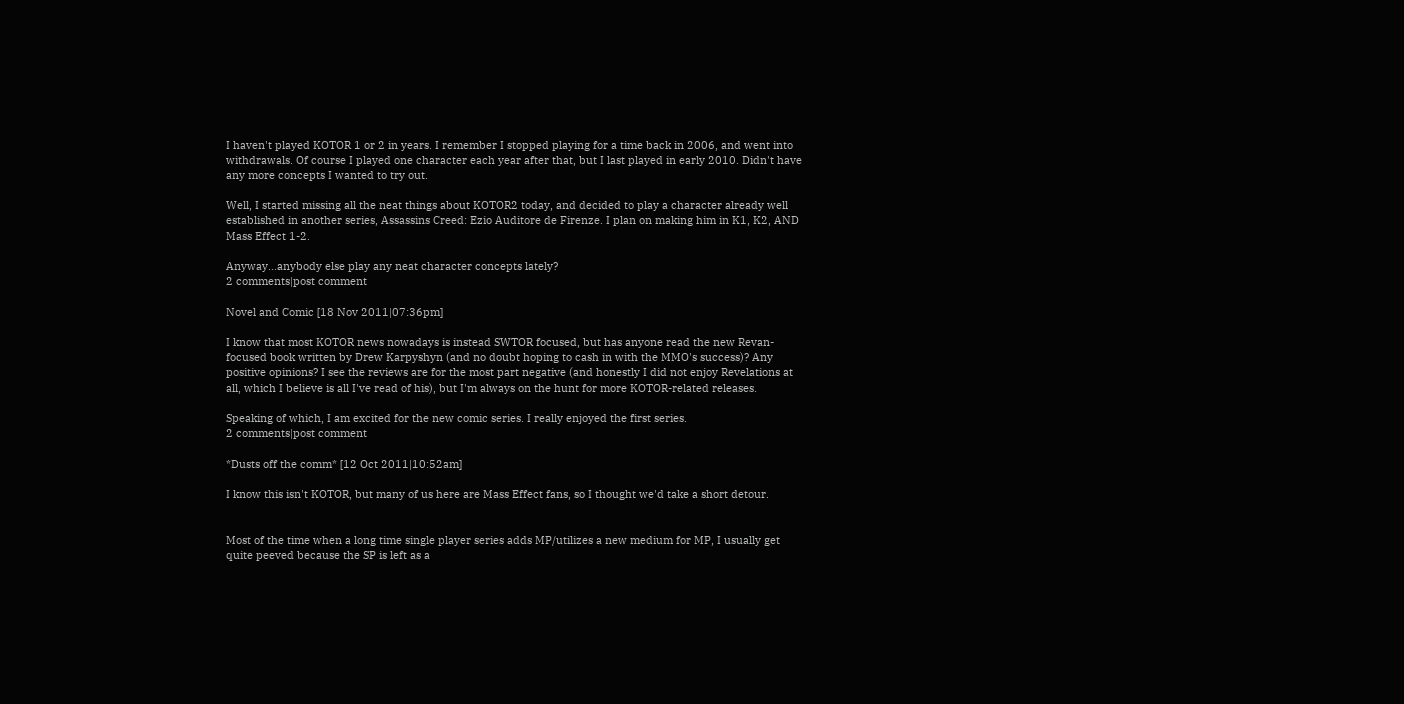I haven't played KOTOR 1 or 2 in years. I remember I stopped playing for a time back in 2006, and went into withdrawals. Of course I played one character each year after that, but I last played in early 2010. Didn't have any more concepts I wanted to try out.

Well, I started missing all the neat things about KOTOR2 today, and decided to play a character already well established in another series, Assassins Creed: Ezio Auditore de Firenze. I plan on making him in K1, K2, AND Mass Effect 1-2.

Anyway...anybody else play any neat character concepts lately?
2 comments|post comment

Novel and Comic [18 Nov 2011|07:36pm]

I know that most KOTOR news nowadays is instead SWTOR focused, but has anyone read the new Revan-focused book written by Drew Karpyshyn (and no doubt hoping to cash in with the MMO's success)? Any positive opinions? I see the reviews are for the most part negative (and honestly I did not enjoy Revelations at all, which I believe is all I've read of his), but I'm always on the hunt for more KOTOR-related releases.

Speaking of which, I am excited for the new comic series. I really enjoyed the first series.
2 comments|post comment

*Dusts off the comm* [12 Oct 2011|10:52am]

I know this isn't KOTOR, but many of us here are Mass Effect fans, so I thought we'd take a short detour.


Most of the time when a long time single player series adds MP/utilizes a new medium for MP, I usually get quite peeved because the SP is left as a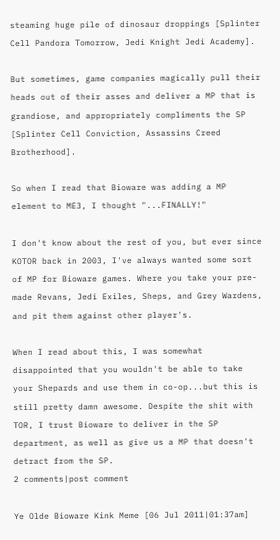steaming huge pile of dinosaur droppings [Splinter Cell Pandora Tomorrow, Jedi Knight Jedi Academy].

But sometimes, game companies magically pull their heads out of their asses and deliver a MP that is grandiose, and appropriately compliments the SP [Splinter Cell Conviction, Assassins Creed Brotherhood].

So when I read that Bioware was adding a MP element to ME3, I thought "...FINALLY!"

I don't know about the rest of you, but ever since KOTOR back in 2003, I've always wanted some sort of MP for Bioware games. Where you take your pre-made Revans, Jedi Exiles, Sheps, and Grey Wardens, and pit them against other player's.

When I read about this, I was somewhat disappointed that you wouldn't be able to take your Shepards and use them in co-op...but this is still pretty damn awesome. Despite the shit with TOR, I trust Bioware to deliver in the SP department, as well as give us a MP that doesn't detract from the SP.
2 comments|post comment

Ye Olde Bioware Kink Meme [06 Jul 2011|01:37am]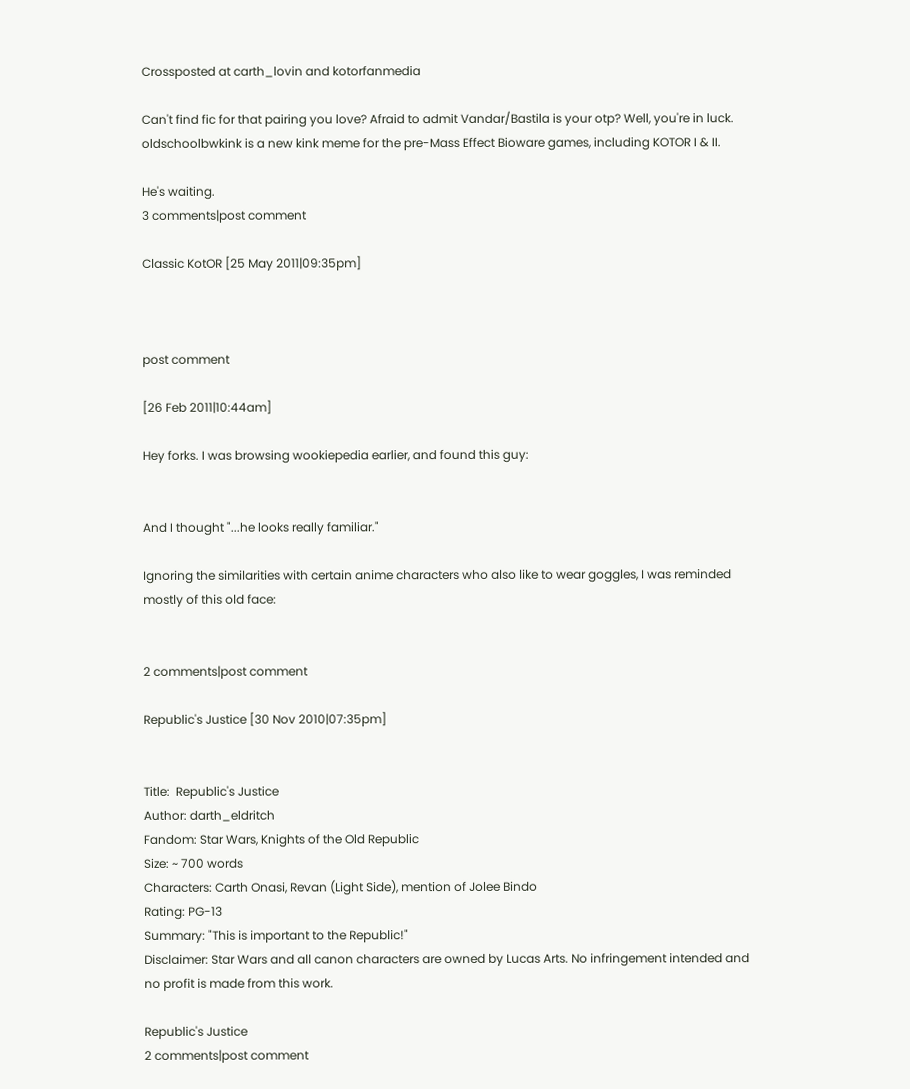Crossposted at carth_lovin and kotorfanmedia

Can't find fic for that pairing you love? Afraid to admit Vandar/Bastila is your otp? Well, you're in luck. oldschoolbwkink is a new kink meme for the pre-Mass Effect Bioware games, including KOTOR I & II.

He's waiting.
3 comments|post comment

Classic KotOR [25 May 2011|09:35pm]



post comment

[26 Feb 2011|10:44am]

Hey forks. I was browsing wookiepedia earlier, and found this guy:


And I thought "...he looks really familiar."

Ignoring the similarities with certain anime characters who also like to wear goggles, I was reminded mostly of this old face:


2 comments|post comment

Republic's Justice [30 Nov 2010|07:35pm]


Title:  Republic's Justice
Author: darth_eldritch
Fandom: Star Wars, Knights of the Old Republic
Size: ~ 700 words
Characters: Carth Onasi, Revan (Light Side), mention of Jolee Bindo
Rating: PG-13
Summary: "This is important to the Republic!"
Disclaimer: Star Wars and all canon characters are owned by Lucas Arts. No infringement intended and no profit is made from this work.

Republic's Justice
2 comments|post comment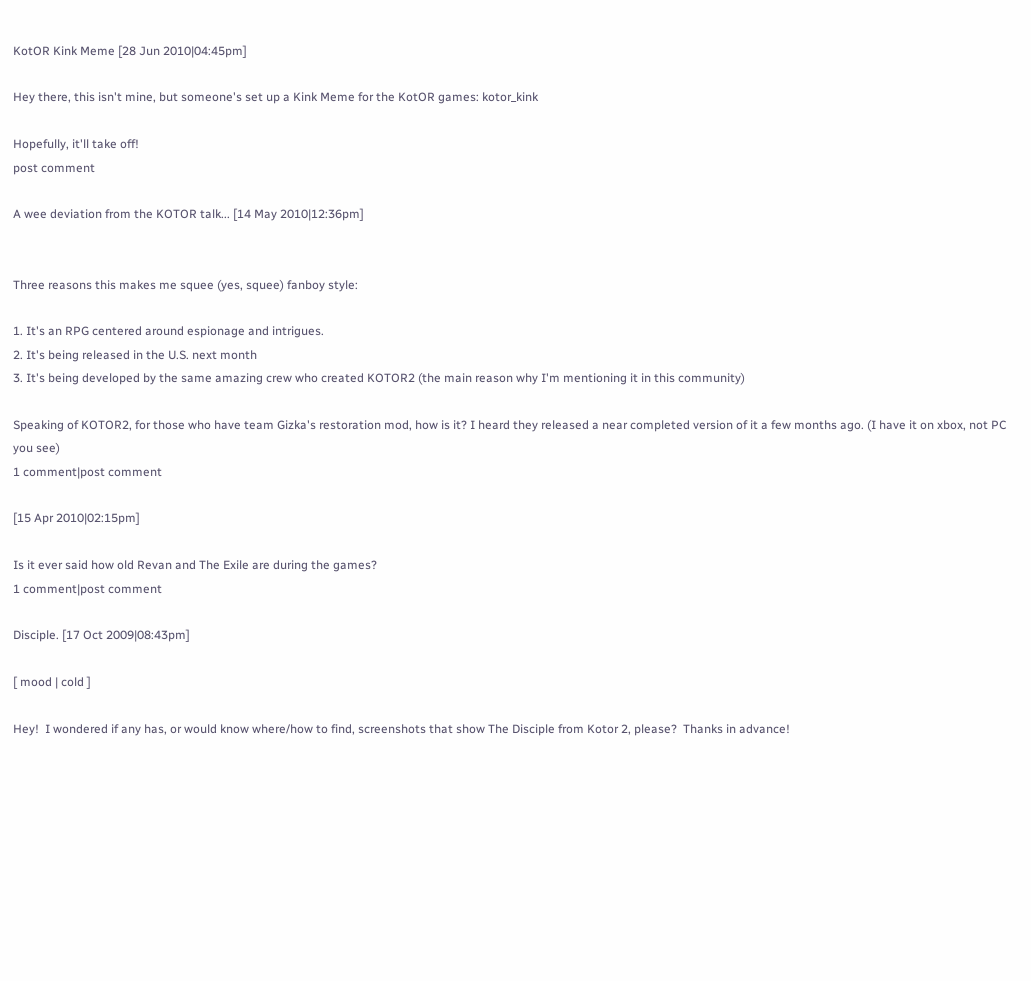KotOR Kink Meme [28 Jun 2010|04:45pm]

Hey there, this isn't mine, but someone's set up a Kink Meme for the KotOR games: kotor_kink

Hopefully, it'll take off!
post comment

A wee deviation from the KOTOR talk... [14 May 2010|12:36pm]


Three reasons this makes me squee (yes, squee) fanboy style:

1. It's an RPG centered around espionage and intrigues.
2. It's being released in the U.S. next month
3. It's being developed by the same amazing crew who created KOTOR2 (the main reason why I'm mentioning it in this community)

Speaking of KOTOR2, for those who have team Gizka's restoration mod, how is it? I heard they released a near completed version of it a few months ago. (I have it on xbox, not PC you see)
1 comment|post comment

[15 Apr 2010|02:15pm]

Is it ever said how old Revan and The Exile are during the games?
1 comment|post comment

Disciple. [17 Oct 2009|08:43pm]

[ mood | cold ]

Hey!  I wondered if any has, or would know where/how to find, screenshots that show The Disciple from Kotor 2, please?  Thanks in advance!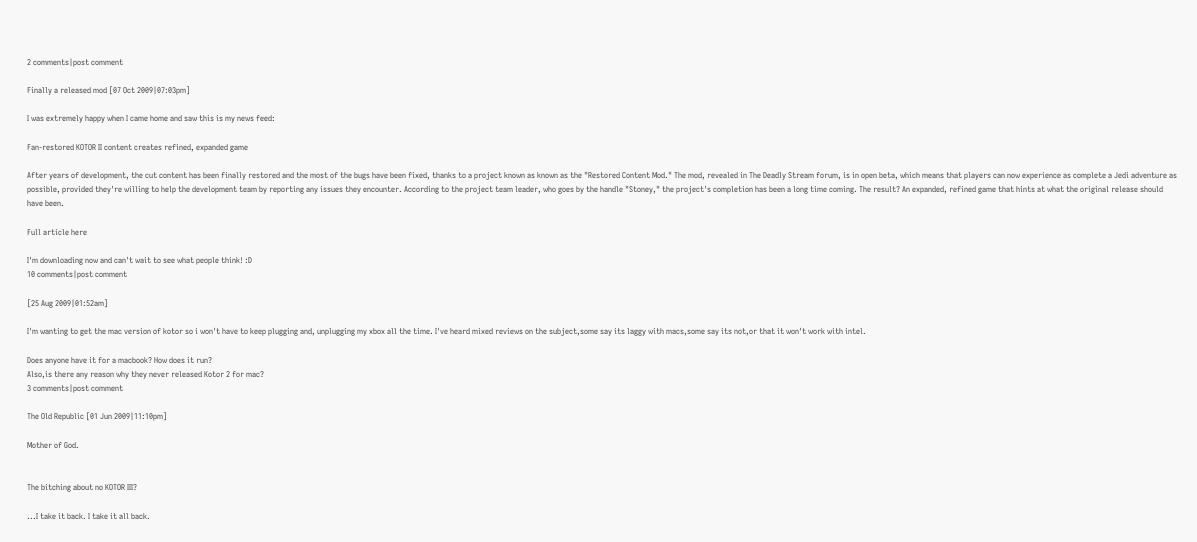2 comments|post comment

Finally a released mod [07 Oct 2009|07:03pm]

I was extremely happy when I came home and saw this is my news feed:

Fan-restored KOTOR II content creates refined, expanded game

After years of development, the cut content has been finally restored and the most of the bugs have been fixed, thanks to a project known as known as the "Restored Content Mod." The mod, revealed in The Deadly Stream forum, is in open beta, which means that players can now experience as complete a Jedi adventure as possible, provided they're willing to help the development team by reporting any issues they encounter. According to the project team leader, who goes by the handle "Stoney," the project's completion has been a long time coming. The result? An expanded, refined game that hints at what the original release should have been.

Full article here

I'm downloading now and can't wait to see what people think! :D
10 comments|post comment

[25 Aug 2009|01:52am]

I'm wanting to get the mac version of kotor so i won't have to keep plugging and, unplugging my xbox all the time. I've heard mixed reviews on the subject,some say its laggy with macs,some say its not,or that it won't work with intel.

Does anyone have it for a macbook? How does it run?
Also,is there any reason why they never released Kotor 2 for mac?
3 comments|post comment

The Old Republic [01 Jun 2009|11:10pm]

Mother of God.


The bitching about no KOTOR III?

...I take it back. I take it all back.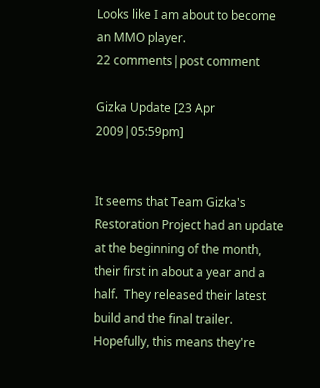Looks like I am about to become an MMO player.
22 comments|post comment

Gizka Update [23 Apr 2009|05:59pm]


It seems that Team Gizka's Restoration Project had an update at the beginning of the month, their first in about a year and a half.  They released their latest build and the final trailer.  Hopefully, this means they're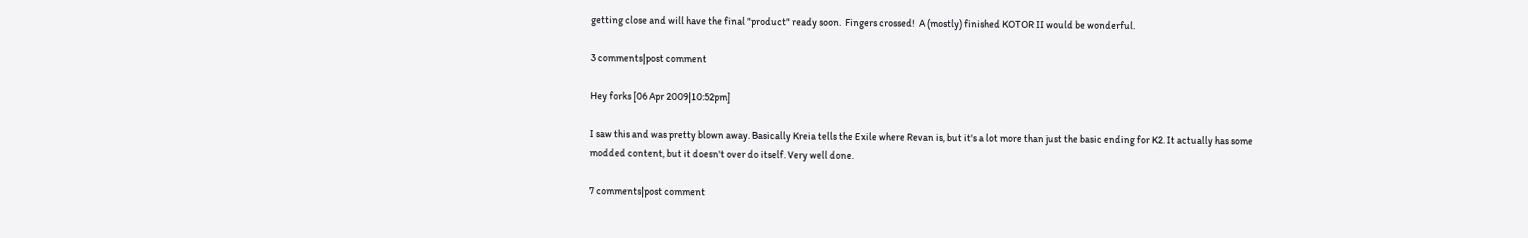getting close and will have the final "product" ready soon.  Fingers crossed!  A (mostly) finished KOTOR II would be wonderful.

3 comments|post comment

Hey forks [06 Apr 2009|10:52pm]

I saw this and was pretty blown away. Basically Kreia tells the Exile where Revan is, but it's a lot more than just the basic ending for K2. It actually has some modded content, but it doesn't over do itself. Very well done.

7 comments|post comment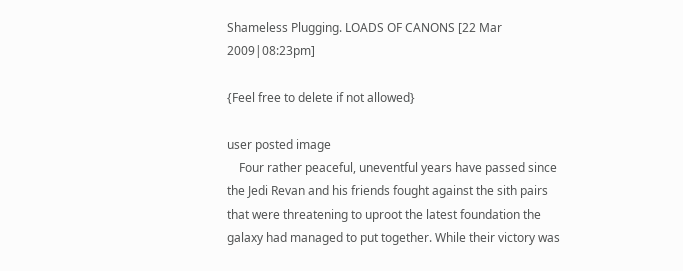Shameless Plugging. LOADS OF CANONS [22 Mar 2009|08:23pm]

{Feel free to delete if not allowed}

user posted image
    Four rather peaceful, uneventful years have passed since the Jedi Revan and his friends fought against the sith pairs that were threatening to uproot the latest foundation the galaxy had managed to put together. While their victory was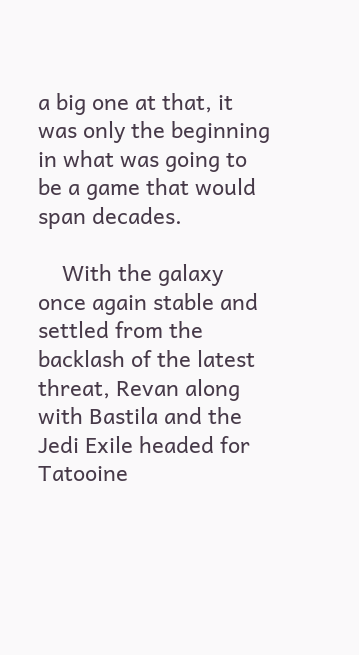a big one at that, it was only the beginning in what was going to be a game that would span decades.

    With the galaxy once again stable and settled from the backlash of the latest threat, Revan along with Bastila and the Jedi Exile headed for Tatooine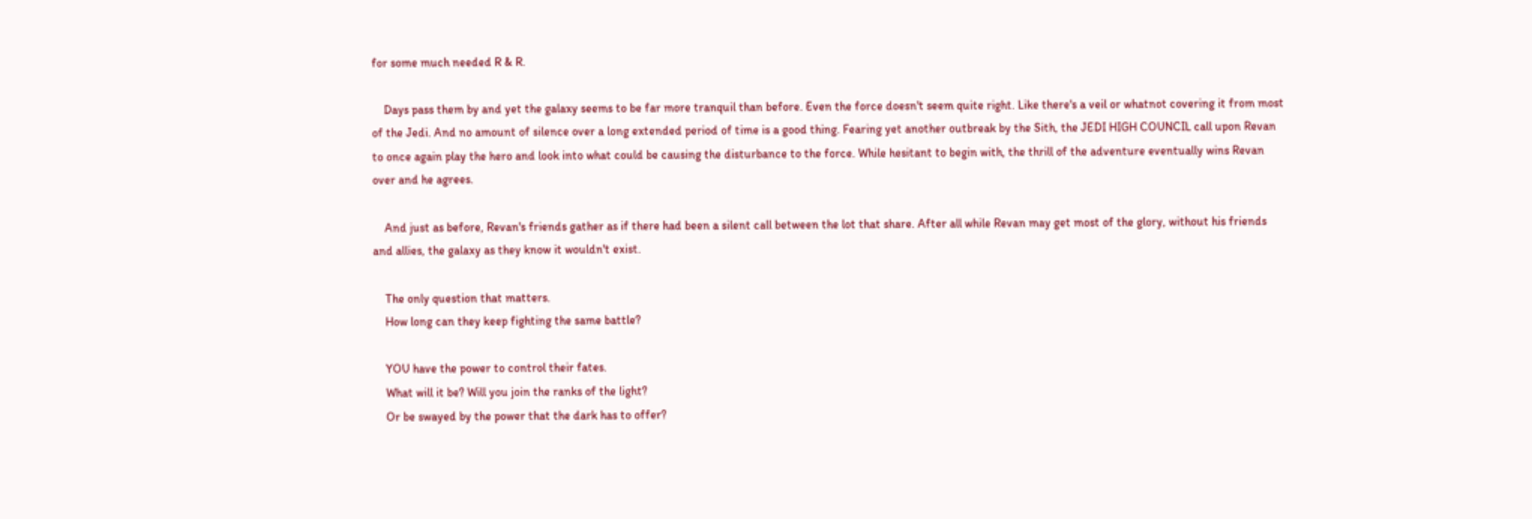for some much needed R & R.

    Days pass them by and yet the galaxy seems to be far more tranquil than before. Even the force doesn't seem quite right. Like there's a veil or whatnot covering it from most of the Jedi. And no amount of silence over a long extended period of time is a good thing. Fearing yet another outbreak by the Sith, the JEDI HIGH COUNCIL call upon Revan to once again play the hero and look into what could be causing the disturbance to the force. While hesitant to begin with, the thrill of the adventure eventually wins Revan over and he agrees.

    And just as before, Revan's friends gather as if there had been a silent call between the lot that share. After all while Revan may get most of the glory, without his friends and allies, the galaxy as they know it wouldn't exist.

    The only question that matters.
    How long can they keep fighting the same battle?

    YOU have the power to control their fates.
    What will it be? Will you join the ranks of the light?
    Or be swayed by the power that the dark has to offer?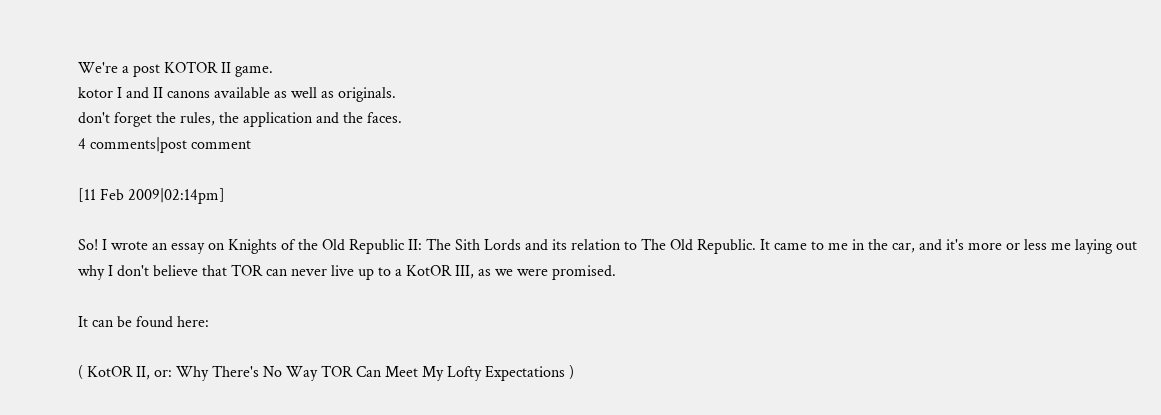We're a post KOTOR II game.
kotor I and II canons available as well as originals.
don't forget the rules, the application and the faces.
4 comments|post comment

[11 Feb 2009|02:14pm]

So! I wrote an essay on Knights of the Old Republic II: The Sith Lords and its relation to The Old Republic. It came to me in the car, and it's more or less me laying out why I don't believe that TOR can never live up to a KotOR III, as we were promised.

It can be found here:

( KotOR II, or: Why There's No Way TOR Can Meet My Lofty Expectations )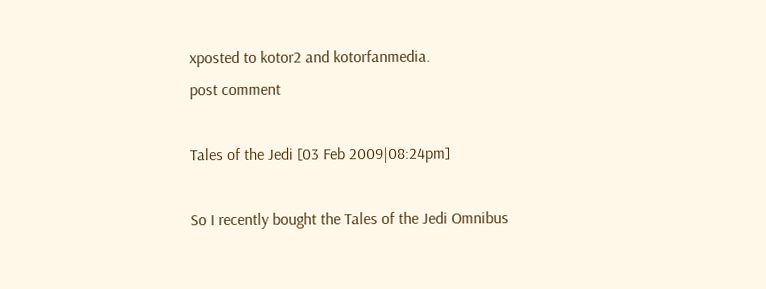xposted to kotor2 and kotorfanmedia.
post comment

Tales of the Jedi [03 Feb 2009|08:24pm]

So I recently bought the Tales of the Jedi Omnibus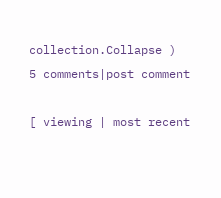collection.Collapse )
5 comments|post comment

[ viewing | most recent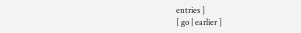entries ]
[ go | earlier ]